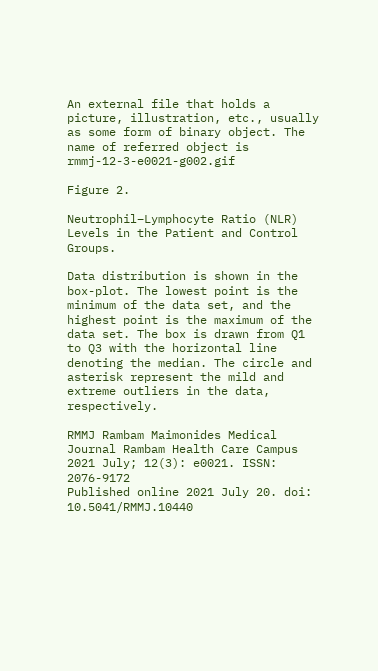An external file that holds a picture, illustration, etc., usually as some form of binary object. The name of referred object is rmmj-12-3-e0021-g002.gif

Figure 2.

Neutrophil–Lymphocyte Ratio (NLR) Levels in the Patient and Control Groups.

Data distribution is shown in the box-plot. The lowest point is the minimum of the data set, and the highest point is the maximum of the data set. The box is drawn from Q1 to Q3 with the horizontal line denoting the median. The circle and asterisk represent the mild and extreme outliers in the data, respectively.

RMMJ Rambam Maimonides Medical Journal Rambam Health Care Campus 2021 July; 12(3): e0021. ISSN: 2076-9172
Published online 2021 July 20. doi: 10.5041/RMMJ.10440